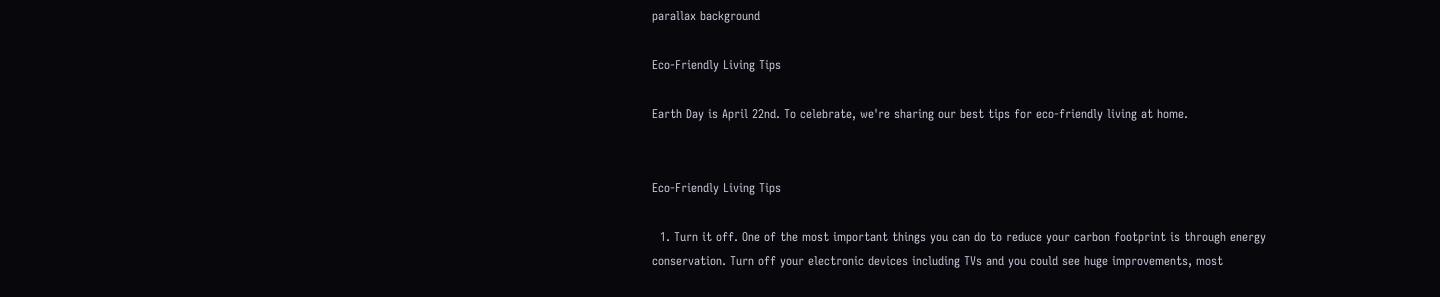parallax background

Eco-Friendly Living Tips

Earth Day is April 22nd. To celebrate, we're sharing our best tips for eco-friendly living at home.


Eco-Friendly Living Tips

  1. Turn it off. One of the most important things you can do to reduce your carbon footprint is through energy conservation. Turn off your electronic devices including TVs and you could see huge improvements, most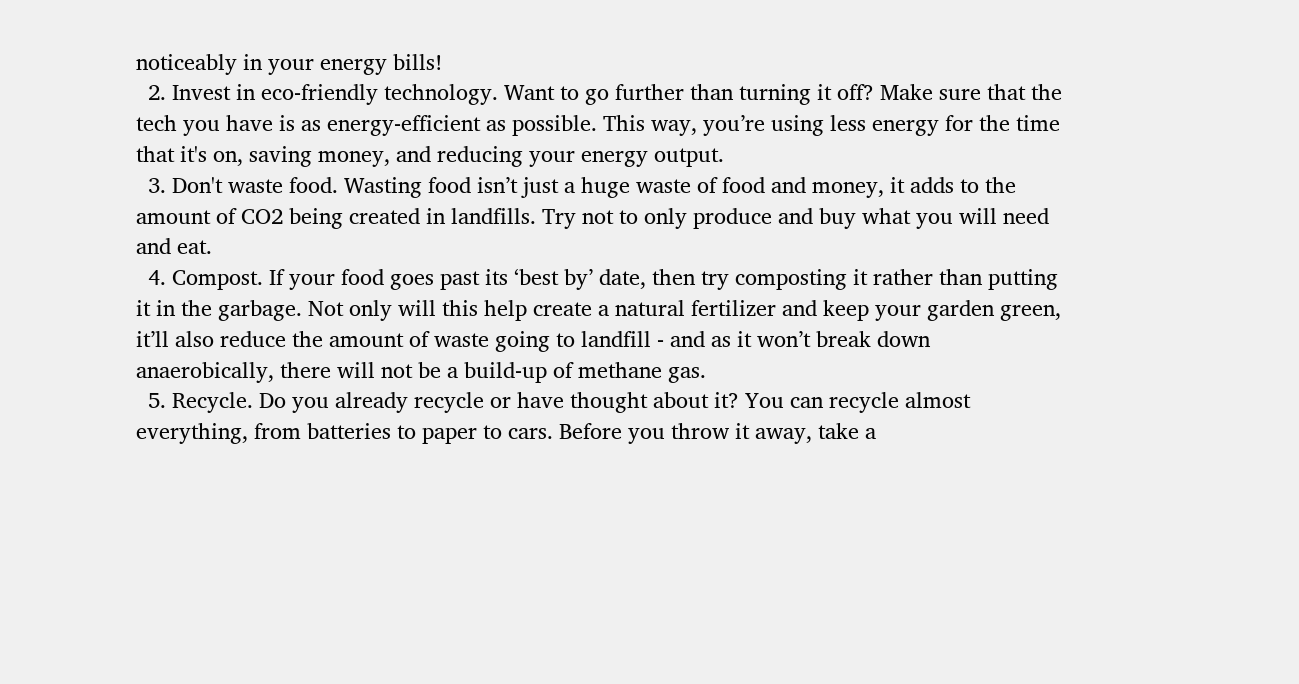noticeably in your energy bills!
  2. Invest in eco-friendly technology. Want to go further than turning it off? Make sure that the tech you have is as energy-efficient as possible. This way, you’re using less energy for the time that it's on, saving money, and reducing your energy output.
  3. Don't waste food. Wasting food isn’t just a huge waste of food and money, it adds to the amount of CO2 being created in landfills. Try not to only produce and buy what you will need and eat.
  4. Compost. If your food goes past its ‘best by’ date, then try composting it rather than putting it in the garbage. Not only will this help create a natural fertilizer and keep your garden green, it’ll also reduce the amount of waste going to landfill - and as it won’t break down anaerobically, there will not be a build-up of methane gas.
  5. Recycle. Do you already recycle or have thought about it? You can recycle almost everything, from batteries to paper to cars. Before you throw it away, take a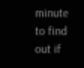minute to find out if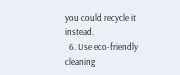you could recycle it instead.
  6. Use eco-friendly cleaning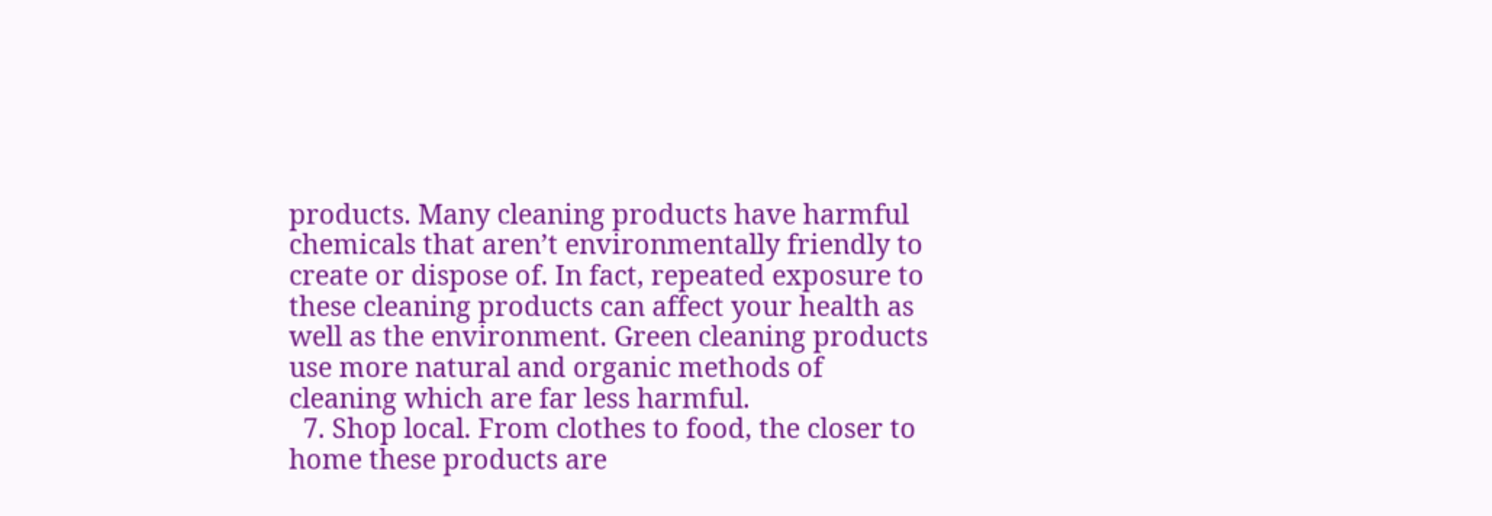products. Many cleaning products have harmful chemicals that aren’t environmentally friendly to create or dispose of. In fact, repeated exposure to these cleaning products can affect your health as well as the environment. Green cleaning products use more natural and organic methods of cleaning which are far less harmful.
  7. Shop local. From clothes to food, the closer to home these products are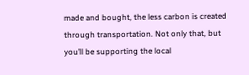made and bought, the less carbon is created through transportation. Not only that, but you’ll be supporting the local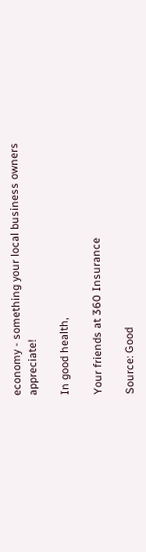economy - something your local business owners appreciate!

In good health,

Your friends at 360 Insurance

Source: Good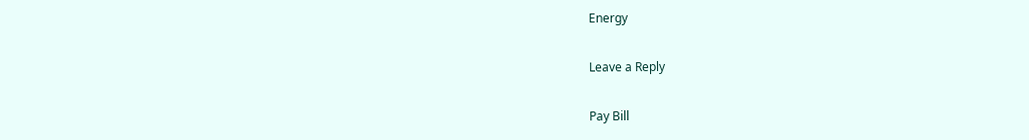Energy

Leave a Reply

Pay Bill